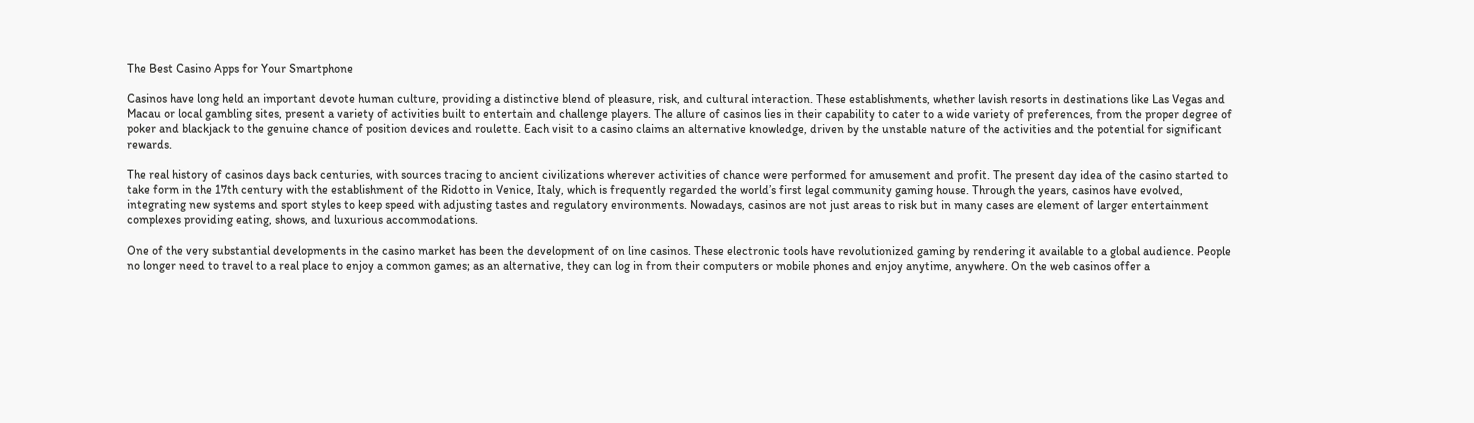The Best Casino Apps for Your Smartphone

Casinos have long held an important devote human culture, providing a distinctive blend of pleasure, risk, and cultural interaction. These establishments, whether lavish resorts in destinations like Las Vegas and Macau or local gambling sites, present a variety of activities built to entertain and challenge players. The allure of casinos lies in their capability to cater to a wide variety of preferences, from the proper degree of poker and blackjack to the genuine chance of position devices and roulette. Each visit to a casino claims an alternative knowledge, driven by the unstable nature of the activities and the potential for significant rewards.

The real history of casinos days back centuries, with sources tracing to ancient civilizations wherever activities of chance were performed for amusement and profit. The present day idea of the casino started to take form in the 17th century with the establishment of the Ridotto in Venice, Italy, which is frequently regarded the world’s first legal community gaming house. Through the years, casinos have evolved, integrating new systems and sport styles to keep speed with adjusting tastes and regulatory environments. Nowadays, casinos are not just areas to risk but in many cases are element of larger entertainment complexes providing eating, shows, and luxurious accommodations.

One of the very substantial developments in the casino market has been the development of on line casinos. These electronic tools have revolutionized gaming by rendering it available to a global audience. People no longer need to travel to a real place to enjoy a common games; as an alternative, they can log in from their computers or mobile phones and enjoy anytime, anywhere. On the web casinos offer a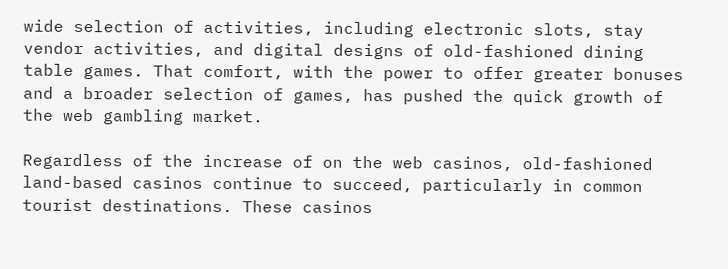wide selection of activities, including electronic slots, stay vendor activities, and digital designs of old-fashioned dining table games. That comfort, with the power to offer greater bonuses and a broader selection of games, has pushed the quick growth of the web gambling market.

Regardless of the increase of on the web casinos, old-fashioned land-based casinos continue to succeed, particularly in common tourist destinations. These casinos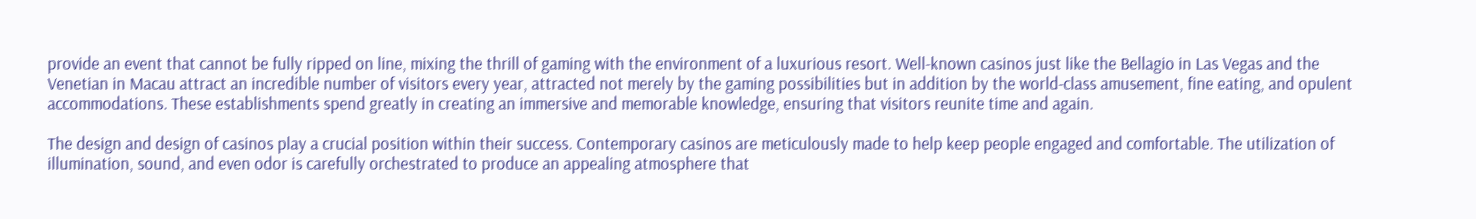provide an event that cannot be fully ripped on line, mixing the thrill of gaming with the environment of a luxurious resort. Well-known casinos just like the Bellagio in Las Vegas and the Venetian in Macau attract an incredible number of visitors every year, attracted not merely by the gaming possibilities but in addition by the world-class amusement, fine eating, and opulent accommodations. These establishments spend greatly in creating an immersive and memorable knowledge, ensuring that visitors reunite time and again.

The design and design of casinos play a crucial position within their success. Contemporary casinos are meticulously made to help keep people engaged and comfortable. The utilization of illumination, sound, and even odor is carefully orchestrated to produce an appealing atmosphere that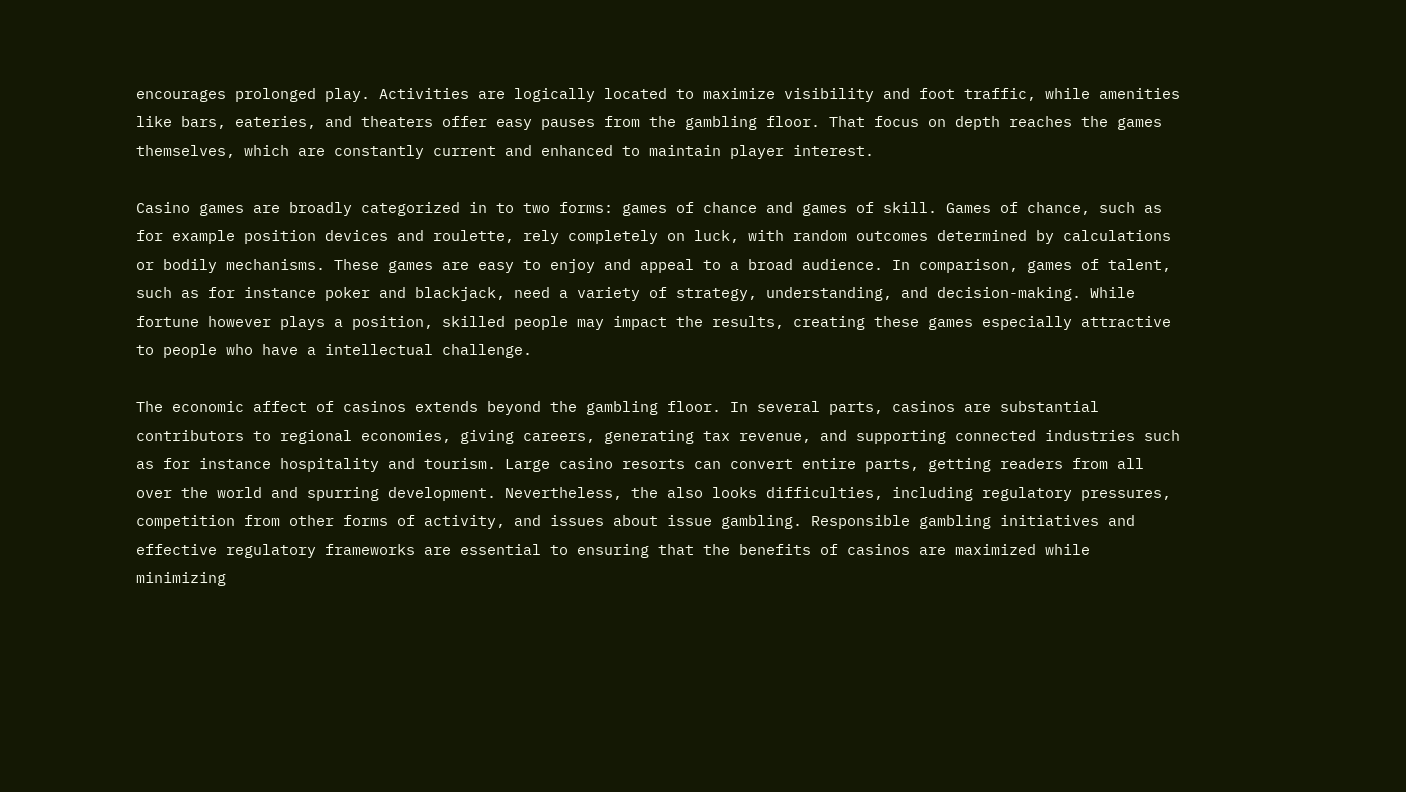encourages prolonged play. Activities are logically located to maximize visibility and foot traffic, while amenities like bars, eateries, and theaters offer easy pauses from the gambling floor. That focus on depth reaches the games themselves, which are constantly current and enhanced to maintain player interest.

Casino games are broadly categorized in to two forms: games of chance and games of skill. Games of chance, such as for example position devices and roulette, rely completely on luck, with random outcomes determined by calculations or bodily mechanisms. These games are easy to enjoy and appeal to a broad audience. In comparison, games of talent, such as for instance poker and blackjack, need a variety of strategy, understanding, and decision-making. While fortune however plays a position, skilled people may impact the results, creating these games especially attractive to people who have a intellectual challenge.

The economic affect of casinos extends beyond the gambling floor. In several parts, casinos are substantial contributors to regional economies, giving careers, generating tax revenue, and supporting connected industries such as for instance hospitality and tourism. Large casino resorts can convert entire parts, getting readers from all over the world and spurring development. Nevertheless, the also looks difficulties, including regulatory pressures, competition from other forms of activity, and issues about issue gambling. Responsible gambling initiatives and effective regulatory frameworks are essential to ensuring that the benefits of casinos are maximized while minimizing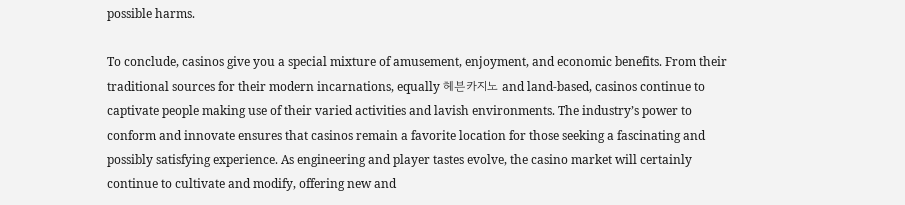possible harms.

To conclude, casinos give you a special mixture of amusement, enjoyment, and economic benefits. From their traditional sources for their modern incarnations, equally 헤븐카지노 and land-based, casinos continue to captivate people making use of their varied activities and lavish environments. The industry’s power to conform and innovate ensures that casinos remain a favorite location for those seeking a fascinating and possibly satisfying experience. As engineering and player tastes evolve, the casino market will certainly continue to cultivate and modify, offering new and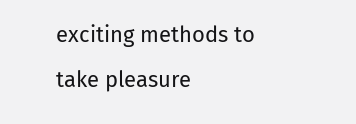exciting methods to take pleasure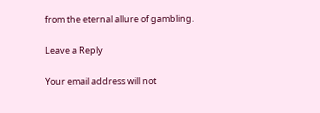from the eternal allure of gambling.

Leave a Reply

Your email address will not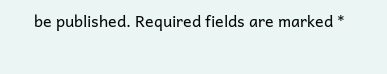be published. Required fields are marked *